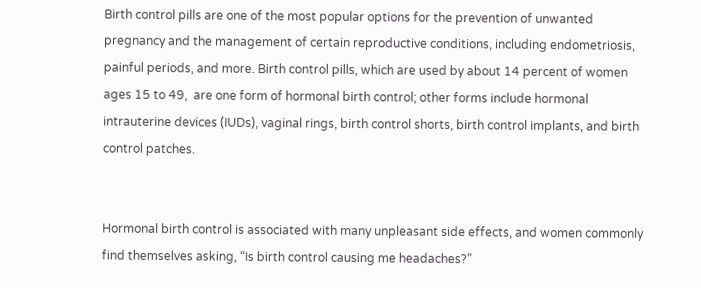Birth control pills are one of the most popular options for the prevention of unwanted pregnancy and the management of certain reproductive conditions, including endometriosis, painful periods, and more. Birth control pills, which are used by about 14 percent of women ages 15 to 49,  are one form of hormonal birth control; other forms include hormonal intrauterine devices (IUDs), vaginal rings, birth control shorts, birth control implants, and birth control patches.


Hormonal birth control is associated with many unpleasant side effects, and women commonly find themselves asking, “Is birth control causing me headaches?”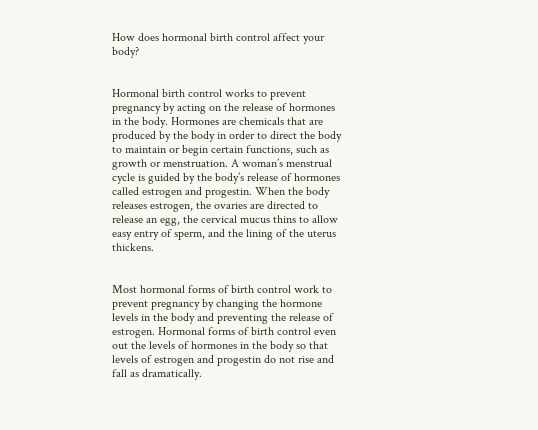How does hormonal birth control affect your body?


Hormonal birth control works to prevent pregnancy by acting on the release of hormones in the body. Hormones are chemicals that are produced by the body in order to direct the body to maintain or begin certain functions, such as growth or menstruation. A woman’s menstrual cycle is guided by the body’s release of hormones called estrogen and progestin. When the body releases estrogen, the ovaries are directed to release an egg, the cervical mucus thins to allow easy entry of sperm, and the lining of the uterus thickens.


Most hormonal forms of birth control work to prevent pregnancy by changing the hormone levels in the body and preventing the release of estrogen. Hormonal forms of birth control even out the levels of hormones in the body so that levels of estrogen and progestin do not rise and fall as dramatically.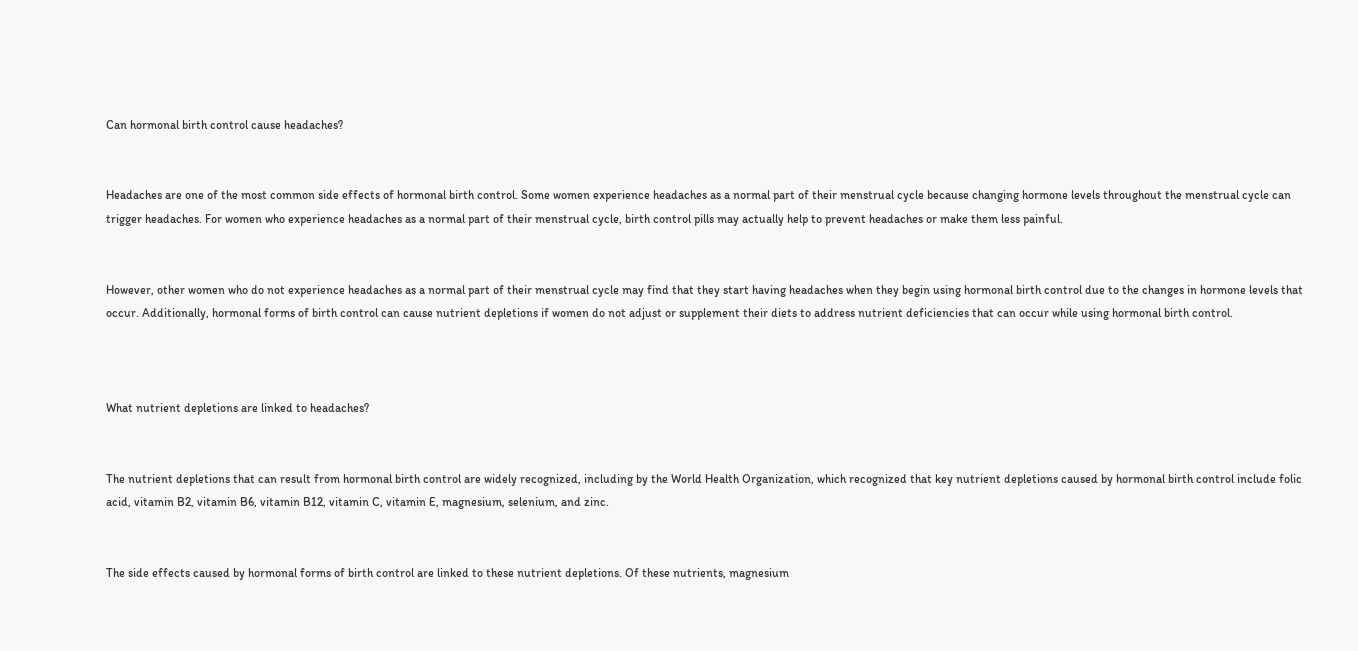Can hormonal birth control cause headaches?


Headaches are one of the most common side effects of hormonal birth control. Some women experience headaches as a normal part of their menstrual cycle because changing hormone levels throughout the menstrual cycle can trigger headaches. For women who experience headaches as a normal part of their menstrual cycle, birth control pills may actually help to prevent headaches or make them less painful.


However, other women who do not experience headaches as a normal part of their menstrual cycle may find that they start having headaches when they begin using hormonal birth control due to the changes in hormone levels that occur. Additionally, hormonal forms of birth control can cause nutrient depletions if women do not adjust or supplement their diets to address nutrient deficiencies that can occur while using hormonal birth control.



What nutrient depletions are linked to headaches?


The nutrient depletions that can result from hormonal birth control are widely recognized, including by the World Health Organization, which recognized that key nutrient depletions caused by hormonal birth control include folic acid, vitamin B2, vitamin B6, vitamin B12, vitamin C, vitamin E, magnesium, selenium, and zinc.


The side effects caused by hormonal forms of birth control are linked to these nutrient depletions. Of these nutrients, magnesium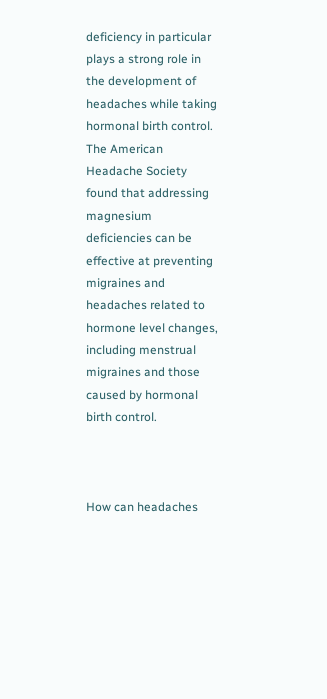deficiency in particular plays a strong role in the development of headaches while taking hormonal birth control. The American Headache Society found that addressing magnesium deficiencies can be effective at preventing migraines and headaches related to hormone level changes, including menstrual migraines and those caused by hormonal birth control.



How can headaches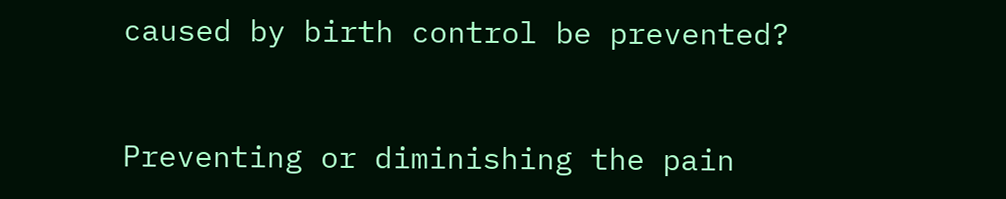caused by birth control be prevented?


Preventing or diminishing the pain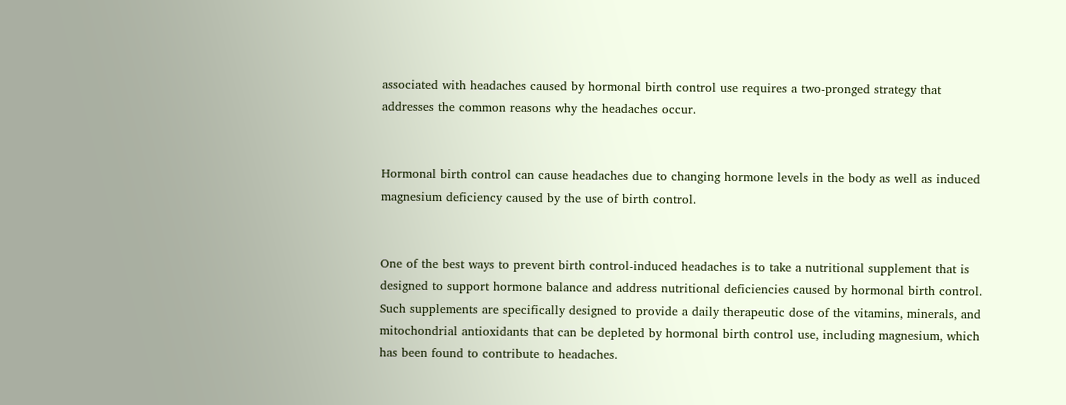associated with headaches caused by hormonal birth control use requires a two-pronged strategy that addresses the common reasons why the headaches occur.


Hormonal birth control can cause headaches due to changing hormone levels in the body as well as induced magnesium deficiency caused by the use of birth control.


One of the best ways to prevent birth control-induced headaches is to take a nutritional supplement that is designed to support hormone balance and address nutritional deficiencies caused by hormonal birth control. Such supplements are specifically designed to provide a daily therapeutic dose of the vitamins, minerals, and mitochondrial antioxidants that can be depleted by hormonal birth control use, including magnesium, which has been found to contribute to headaches.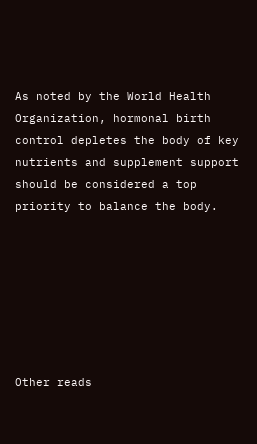As noted by the World Health Organization, hormonal birth control depletes the body of key nutrients and supplement support should be considered a top priority to balance the body.







Other reads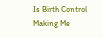Is Birth Control Making Me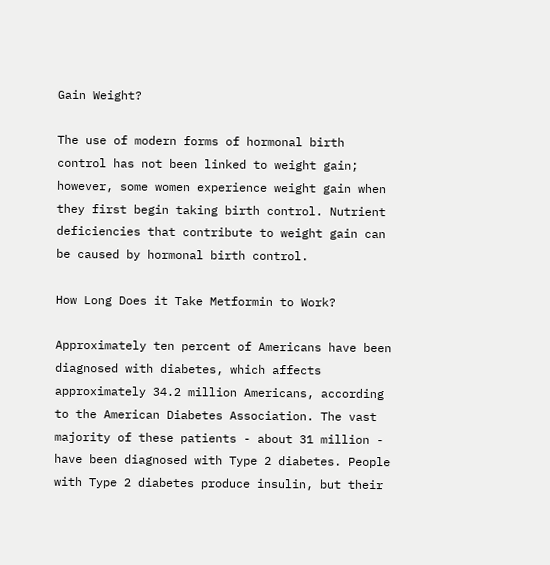Gain Weight?

The use of modern forms of hormonal birth control has not been linked to weight gain; however, some women experience weight gain when they first begin taking birth control. Nutrient deficiencies that contribute to weight gain can be caused by hormonal birth control.

How Long Does it Take Metformin to Work?

Approximately ten percent of Americans have been diagnosed with diabetes, which affects approximately 34.2 million Americans, according to the American Diabetes Association. The vast majority of these patients - about 31 million - have been diagnosed with Type 2 diabetes. People with Type 2 diabetes produce insulin, but their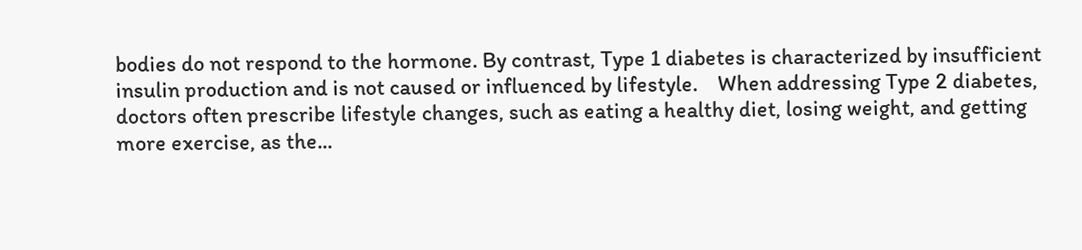bodies do not respond to the hormone. By contrast, Type 1 diabetes is characterized by insufficient insulin production and is not caused or influenced by lifestyle.    When addressing Type 2 diabetes, doctors often prescribe lifestyle changes, such as eating a healthy diet, losing weight, and getting more exercise, as the...